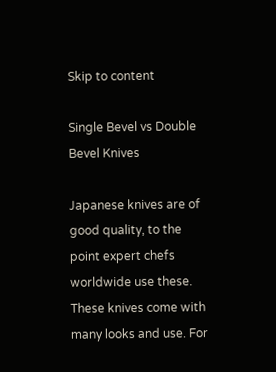Skip to content

Single Bevel vs Double Bevel Knives

Japanese knives are of good quality, to the point expert chefs worldwide use these. These knives come with many looks and use. For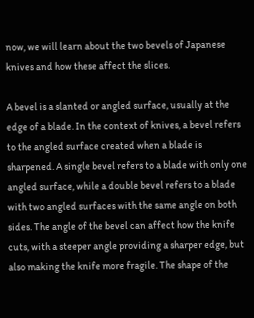now, we will learn about the two bevels of Japanese knives and how these affect the slices.

A bevel is a slanted or angled surface, usually at the edge of a blade. In the context of knives, a bevel refers to the angled surface created when a blade is sharpened. A single bevel refers to a blade with only one angled surface, while a double bevel refers to a blade with two angled surfaces with the same angle on both sides. The angle of the bevel can affect how the knife cuts, with a steeper angle providing a sharper edge, but also making the knife more fragile. The shape of the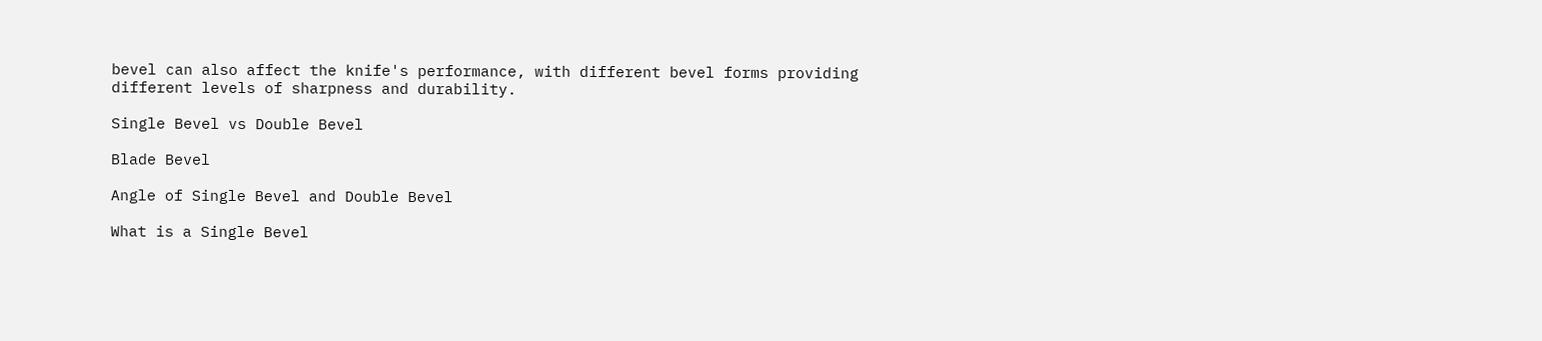bevel can also affect the knife's performance, with different bevel forms providing different levels of sharpness and durability.

Single Bevel vs Double Bevel

Blade Bevel

Angle of Single Bevel and Double Bevel

What is a Single Bevel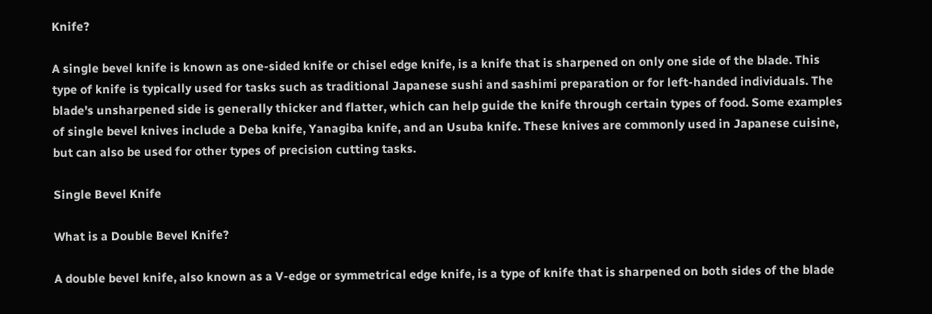Knife?

A single bevel knife is known as one-sided knife or chisel edge knife, is a knife that is sharpened on only one side of the blade. This type of knife is typically used for tasks such as traditional Japanese sushi and sashimi preparation or for left-handed individuals. The blade's unsharpened side is generally thicker and flatter, which can help guide the knife through certain types of food. Some examples of single bevel knives include a Deba knife, Yanagiba knife, and an Usuba knife. These knives are commonly used in Japanese cuisine, but can also be used for other types of precision cutting tasks.

Single Bevel Knife

What is a Double Bevel Knife?

A double bevel knife, also known as a V-edge or symmetrical edge knife, is a type of knife that is sharpened on both sides of the blade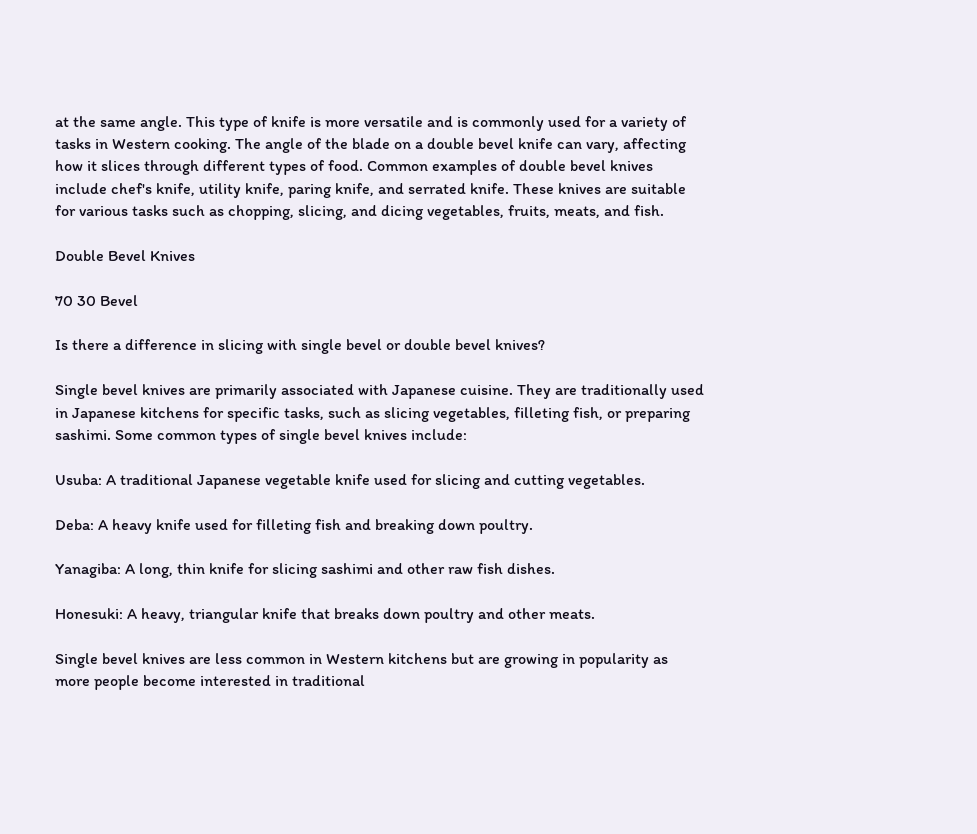at the same angle. This type of knife is more versatile and is commonly used for a variety of tasks in Western cooking. The angle of the blade on a double bevel knife can vary, affecting how it slices through different types of food. Common examples of double bevel knives include chef's knife, utility knife, paring knife, and serrated knife. These knives are suitable for various tasks such as chopping, slicing, and dicing vegetables, fruits, meats, and fish.

Double Bevel Knives

70 30 Bevel

Is there a difference in slicing with single bevel or double bevel knives?

Single bevel knives are primarily associated with Japanese cuisine. They are traditionally used in Japanese kitchens for specific tasks, such as slicing vegetables, filleting fish, or preparing sashimi. Some common types of single bevel knives include:

Usuba: A traditional Japanese vegetable knife used for slicing and cutting vegetables.

Deba: A heavy knife used for filleting fish and breaking down poultry.

Yanagiba: A long, thin knife for slicing sashimi and other raw fish dishes.

Honesuki: A heavy, triangular knife that breaks down poultry and other meats.

Single bevel knives are less common in Western kitchens but are growing in popularity as more people become interested in traditional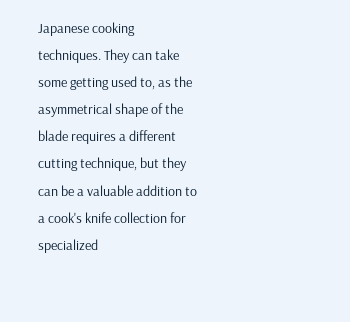Japanese cooking techniques. They can take some getting used to, as the asymmetrical shape of the blade requires a different cutting technique, but they can be a valuable addition to a cook's knife collection for specialized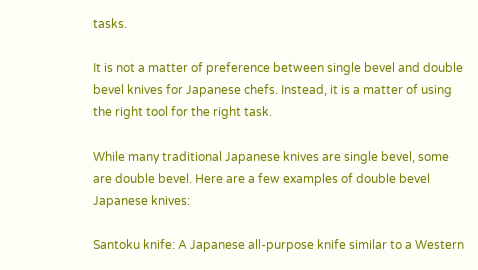tasks.

It is not a matter of preference between single bevel and double bevel knives for Japanese chefs. Instead, it is a matter of using the right tool for the right task.

While many traditional Japanese knives are single bevel, some are double bevel. Here are a few examples of double bevel Japanese knives:

Santoku knife: A Japanese all-purpose knife similar to a Western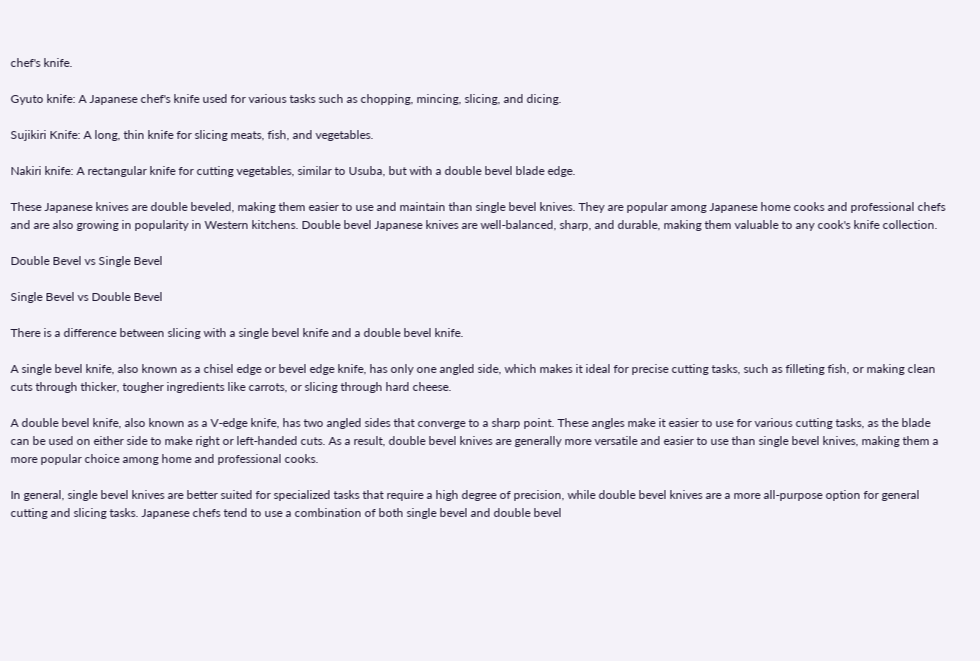chef's knife.

Gyuto knife: A Japanese chef's knife used for various tasks such as chopping, mincing, slicing, and dicing.

Sujikiri Knife: A long, thin knife for slicing meats, fish, and vegetables.

Nakiri knife: A rectangular knife for cutting vegetables, similar to Usuba, but with a double bevel blade edge.

These Japanese knives are double beveled, making them easier to use and maintain than single bevel knives. They are popular among Japanese home cooks and professional chefs and are also growing in popularity in Western kitchens. Double bevel Japanese knives are well-balanced, sharp, and durable, making them valuable to any cook's knife collection.

Double Bevel vs Single Bevel

Single Bevel vs Double Bevel

There is a difference between slicing with a single bevel knife and a double bevel knife.

A single bevel knife, also known as a chisel edge or bevel edge knife, has only one angled side, which makes it ideal for precise cutting tasks, such as filleting fish, or making clean cuts through thicker, tougher ingredients like carrots, or slicing through hard cheese.

A double bevel knife, also known as a V-edge knife, has two angled sides that converge to a sharp point. These angles make it easier to use for various cutting tasks, as the blade can be used on either side to make right or left-handed cuts. As a result, double bevel knives are generally more versatile and easier to use than single bevel knives, making them a more popular choice among home and professional cooks.

In general, single bevel knives are better suited for specialized tasks that require a high degree of precision, while double bevel knives are a more all-purpose option for general cutting and slicing tasks. Japanese chefs tend to use a combination of both single bevel and double bevel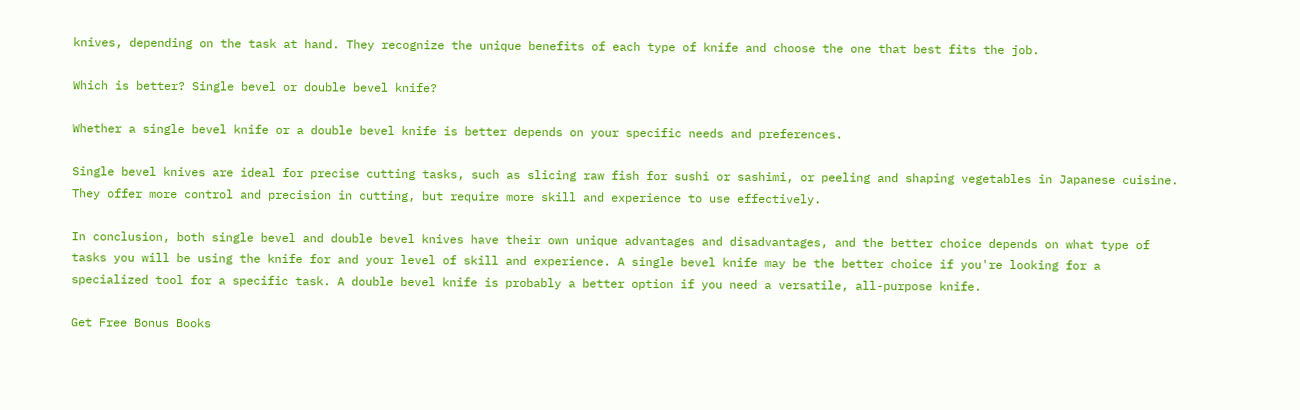knives, depending on the task at hand. They recognize the unique benefits of each type of knife and choose the one that best fits the job.

Which is better? Single bevel or double bevel knife?

Whether a single bevel knife or a double bevel knife is better depends on your specific needs and preferences.

Single bevel knives are ideal for precise cutting tasks, such as slicing raw fish for sushi or sashimi, or peeling and shaping vegetables in Japanese cuisine. They offer more control and precision in cutting, but require more skill and experience to use effectively.

In conclusion, both single bevel and double bevel knives have their own unique advantages and disadvantages, and the better choice depends on what type of tasks you will be using the knife for and your level of skill and experience. A single bevel knife may be the better choice if you're looking for a specialized tool for a specific task. A double bevel knife is probably a better option if you need a versatile, all-purpose knife.

Get Free Bonus Books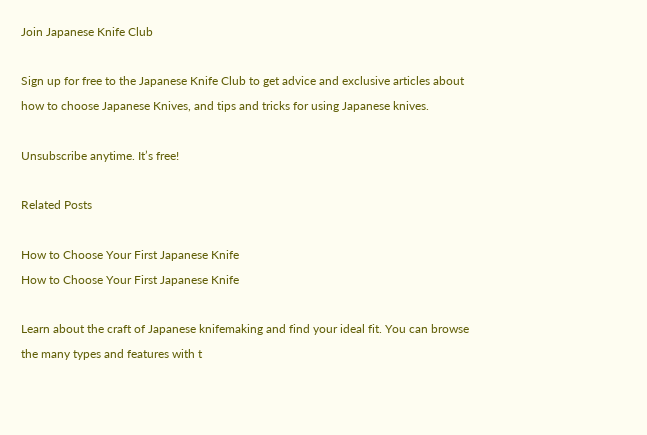Join Japanese Knife Club

Sign up for free to the Japanese Knife Club to get advice and exclusive articles about how to choose Japanese Knives, and tips and tricks for using Japanese knives.

Unsubscribe anytime. It’s free!

Related Posts

How to Choose Your First Japanese Knife
How to Choose Your First Japanese Knife

Learn about the craft of Japanese knifemaking and find your ideal fit. You can browse the many types and features with t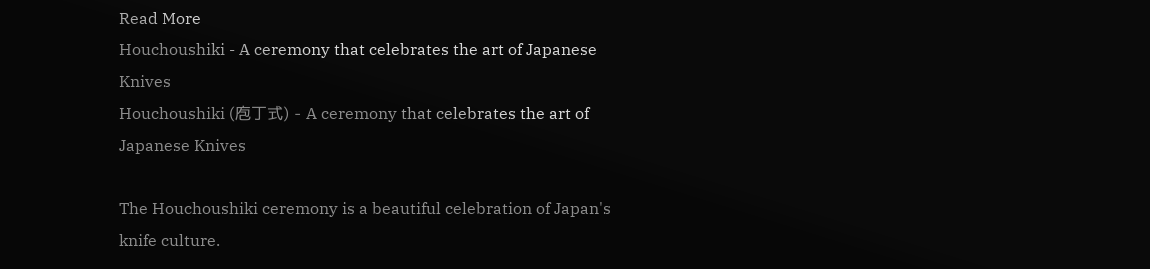Read More
Houchoushiki - A ceremony that celebrates the art of Japanese Knives
Houchoushiki (庖丁式) - A ceremony that celebrates the art of Japanese Knives

The Houchoushiki ceremony is a beautiful celebration of Japan's knife culture.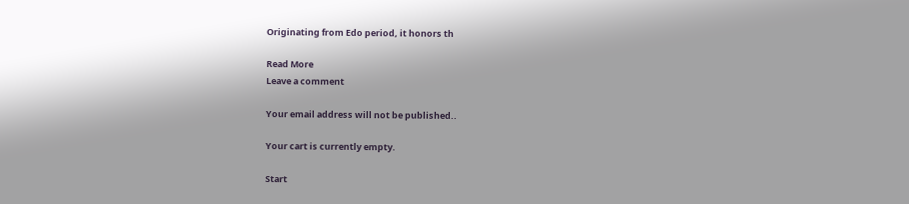Originating from Edo period, it honors th

Read More
Leave a comment

Your email address will not be published..

Your cart is currently empty.

Start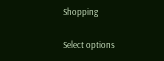Shopping

Select options